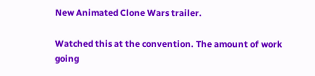New Animated Clone Wars trailer.

Watched this at the convention. The amount of work going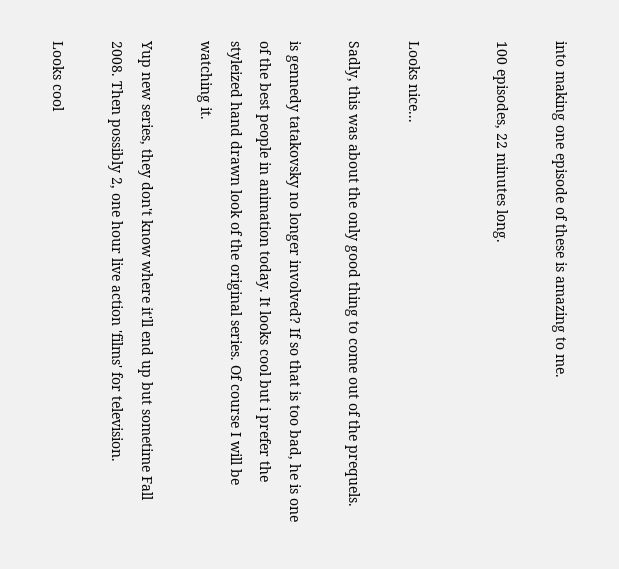into making one episode of these is amazing to me.

100 episodes, 22 minutes long.


Looks nice...

Sadly, this was about the only good thing to come out of the prequels.

is gennedy tatakovsky no longer involved? If so that is too bad, he is one of the best people in animation today. It looks cool but i prefer the styleized hand drawn look of the original series. Of course I will be watching it.

Yup new series, they don't know where it'll end up but sometime Fall 2008. Then possibly 2, one hour live action 'films' for television.

Looks cool